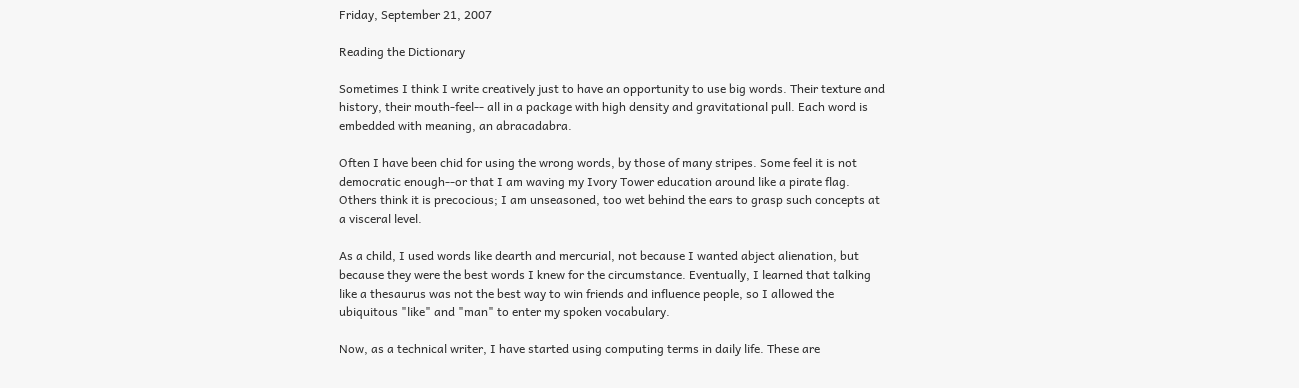Friday, September 21, 2007

Reading the Dictionary

Sometimes I think I write creatively just to have an opportunity to use big words. Their texture and history, their mouth-feel-- all in a package with high density and gravitational pull. Each word is embedded with meaning, an abracadabra.

Often I have been chid for using the wrong words, by those of many stripes. Some feel it is not democratic enough--or that I am waving my Ivory Tower education around like a pirate flag. Others think it is precocious; I am unseasoned, too wet behind the ears to grasp such concepts at a visceral level.

As a child, I used words like dearth and mercurial, not because I wanted abject alienation, but because they were the best words I knew for the circumstance. Eventually, I learned that talking like a thesaurus was not the best way to win friends and influence people, so I allowed the ubiquitous "like" and "man" to enter my spoken vocabulary.

Now, as a technical writer, I have started using computing terms in daily life. These are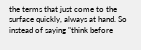the terms that just come to the surface quickly, always at hand. So instead of saying "think before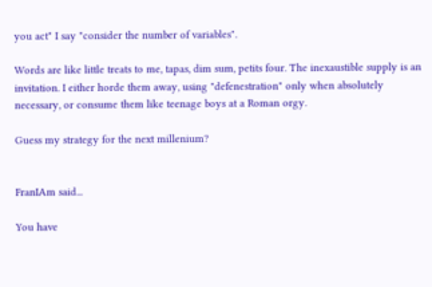you act" I say "consider the number of variables".

Words are like little treats to me, tapas, dim sum, petits four. The inexaustible supply is an invitation. I either horde them away, using "defenestration" only when absolutely necessary, or consume them like teenage boys at a Roman orgy.

Guess my strategy for the next millenium?


FranIAm said...

You have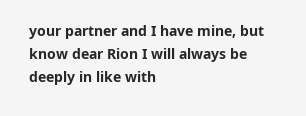your partner and I have mine, but know dear Rion I will always be deeply in like with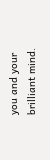you and your brilliant mind.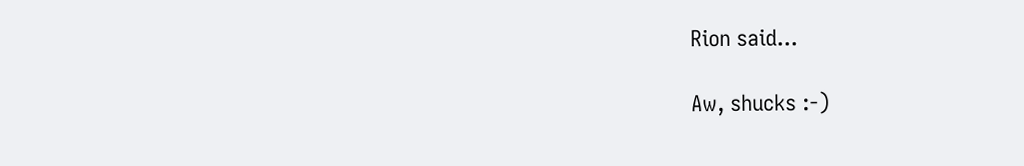Rion said...

Aw, shucks :-)